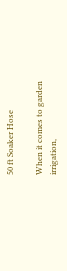50 ft Soaker Hose

When it comes to garden irrigation,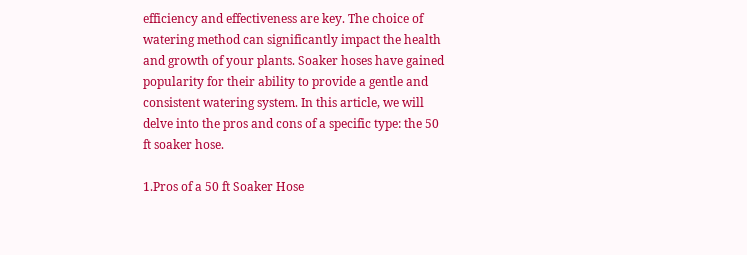efficiency and effectiveness are key. The choice of watering method can significantly impact the health and growth of your plants. Soaker hoses have gained popularity for their ability to provide a gentle and consistent watering system. In this article, we will delve into the pros and cons of a specific type: the 50 ft soaker hose.

1.Pros of a 50 ft Soaker Hose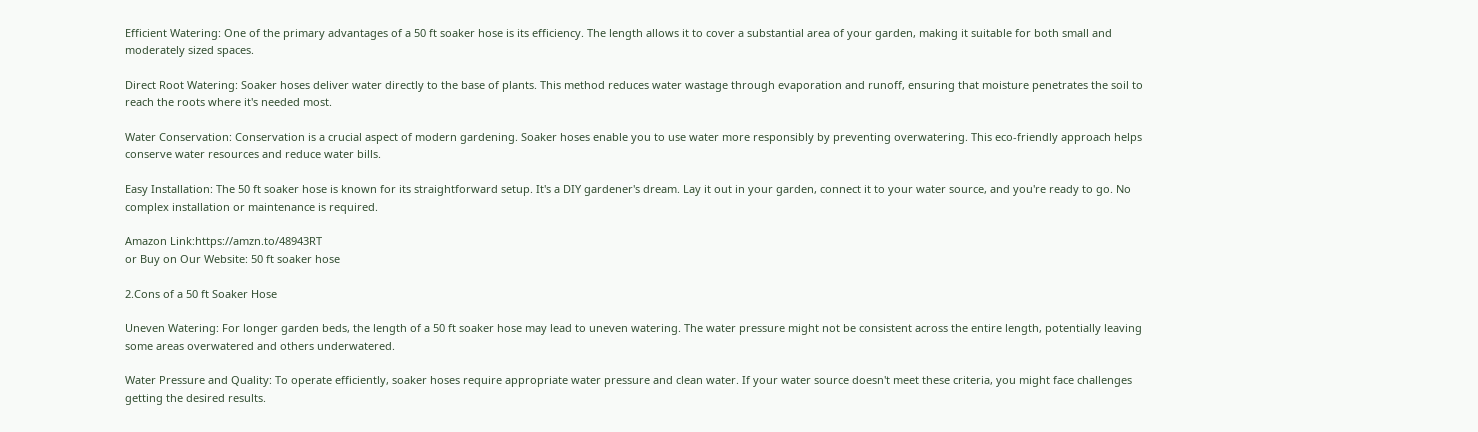Efficient Watering: One of the primary advantages of a 50 ft soaker hose is its efficiency. The length allows it to cover a substantial area of your garden, making it suitable for both small and moderately sized spaces.

Direct Root Watering: Soaker hoses deliver water directly to the base of plants. This method reduces water wastage through evaporation and runoff, ensuring that moisture penetrates the soil to reach the roots where it's needed most.

Water Conservation: Conservation is a crucial aspect of modern gardening. Soaker hoses enable you to use water more responsibly by preventing overwatering. This eco-friendly approach helps conserve water resources and reduce water bills.

Easy Installation: The 50 ft soaker hose is known for its straightforward setup. It's a DIY gardener's dream. Lay it out in your garden, connect it to your water source, and you're ready to go. No complex installation or maintenance is required.

Amazon Link:https://amzn.to/48943RT
or Buy on Our Website: 50 ft soaker hose

2.Cons of a 50 ft Soaker Hose

Uneven Watering: For longer garden beds, the length of a 50 ft soaker hose may lead to uneven watering. The water pressure might not be consistent across the entire length, potentially leaving some areas overwatered and others underwatered.

Water Pressure and Quality: To operate efficiently, soaker hoses require appropriate water pressure and clean water. If your water source doesn't meet these criteria, you might face challenges getting the desired results.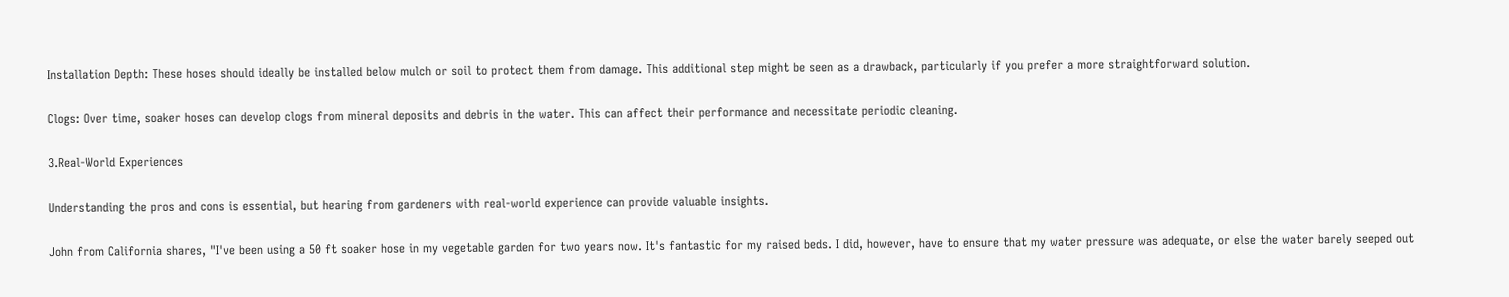Installation Depth: These hoses should ideally be installed below mulch or soil to protect them from damage. This additional step might be seen as a drawback, particularly if you prefer a more straightforward solution.

Clogs: Over time, soaker hoses can develop clogs from mineral deposits and debris in the water. This can affect their performance and necessitate periodic cleaning.

3.Real-World Experiences

Understanding the pros and cons is essential, but hearing from gardeners with real-world experience can provide valuable insights.

John from California shares, "I've been using a 50 ft soaker hose in my vegetable garden for two years now. It's fantastic for my raised beds. I did, however, have to ensure that my water pressure was adequate, or else the water barely seeped out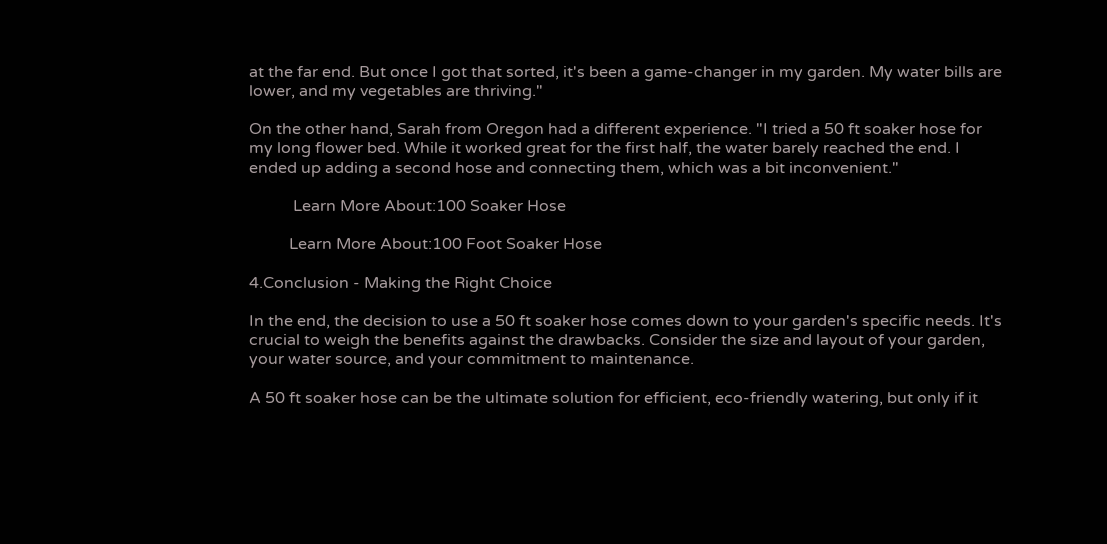at the far end. But once I got that sorted, it's been a game-changer in my garden. My water bills are lower, and my vegetables are thriving."

On the other hand, Sarah from Oregon had a different experience. "I tried a 50 ft soaker hose for my long flower bed. While it worked great for the first half, the water barely reached the end. I ended up adding a second hose and connecting them, which was a bit inconvenient."

           Learn More About:100 Soaker Hose

          Learn More About:100 Foot Soaker Hose

4.Conclusion - Making the Right Choice

In the end, the decision to use a 50 ft soaker hose comes down to your garden's specific needs. It's crucial to weigh the benefits against the drawbacks. Consider the size and layout of your garden, your water source, and your commitment to maintenance.

A 50 ft soaker hose can be the ultimate solution for efficient, eco-friendly watering, but only if it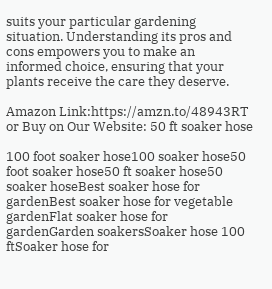suits your particular gardening situation. Understanding its pros and cons empowers you to make an informed choice, ensuring that your plants receive the care they deserve.

Amazon Link:https://amzn.to/48943RT
or Buy on Our Website: 50 ft soaker hose

100 foot soaker hose100 soaker hose50 foot soaker hose50 ft soaker hose50 soaker hoseBest soaker hose for gardenBest soaker hose for vegetable gardenFlat soaker hose for gardenGarden soakersSoaker hose 100 ftSoaker hose for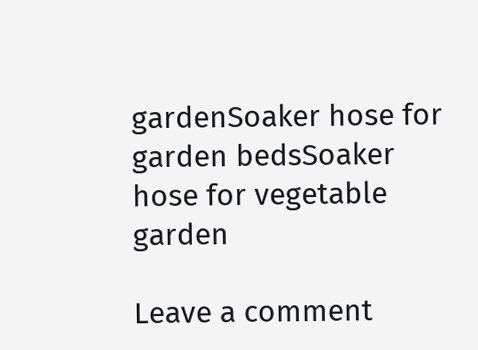gardenSoaker hose for garden bedsSoaker hose for vegetable garden

Leave a comment